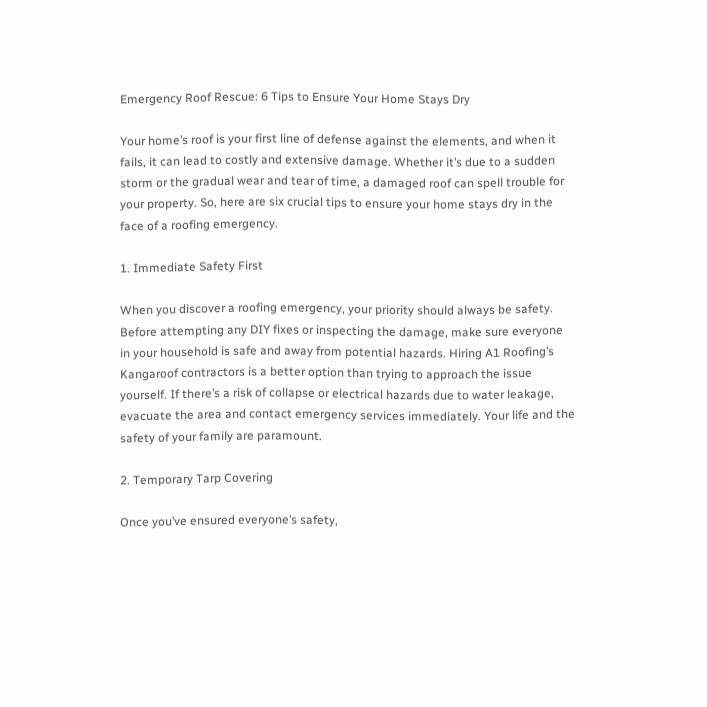Emergency Roof Rescue: 6 Tips to Ensure Your Home Stays Dry

Your home’s roof is your first line of defense against the elements, and when it fails, it can lead to costly and extensive damage. Whether it’s due to a sudden storm or the gradual wear and tear of time, a damaged roof can spell trouble for your property. So, here are six crucial tips to ensure your home stays dry in the face of a roofing emergency.

1. Immediate Safety First

When you discover a roofing emergency, your priority should always be safety. Before attempting any DIY fixes or inspecting the damage, make sure everyone in your household is safe and away from potential hazards. Hiring A1 Roofing’s Kangaroof contractors is a better option than trying to approach the issue yourself. If there’s a risk of collapse or electrical hazards due to water leakage, evacuate the area and contact emergency services immediately. Your life and the safety of your family are paramount.

2. Temporary Tarp Covering

Once you’ve ensured everyone’s safety,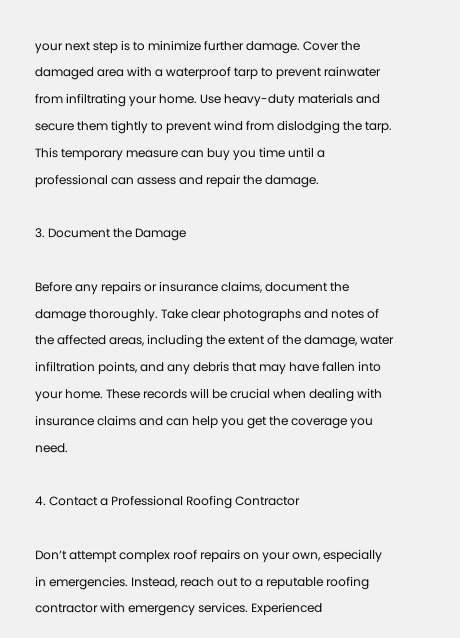your next step is to minimize further damage. Cover the damaged area with a waterproof tarp to prevent rainwater from infiltrating your home. Use heavy-duty materials and secure them tightly to prevent wind from dislodging the tarp. This temporary measure can buy you time until a professional can assess and repair the damage.

3. Document the Damage

Before any repairs or insurance claims, document the damage thoroughly. Take clear photographs and notes of the affected areas, including the extent of the damage, water infiltration points, and any debris that may have fallen into your home. These records will be crucial when dealing with insurance claims and can help you get the coverage you need.

4. Contact a Professional Roofing Contractor

Don’t attempt complex roof repairs on your own, especially in emergencies. Instead, reach out to a reputable roofing contractor with emergency services. Experienced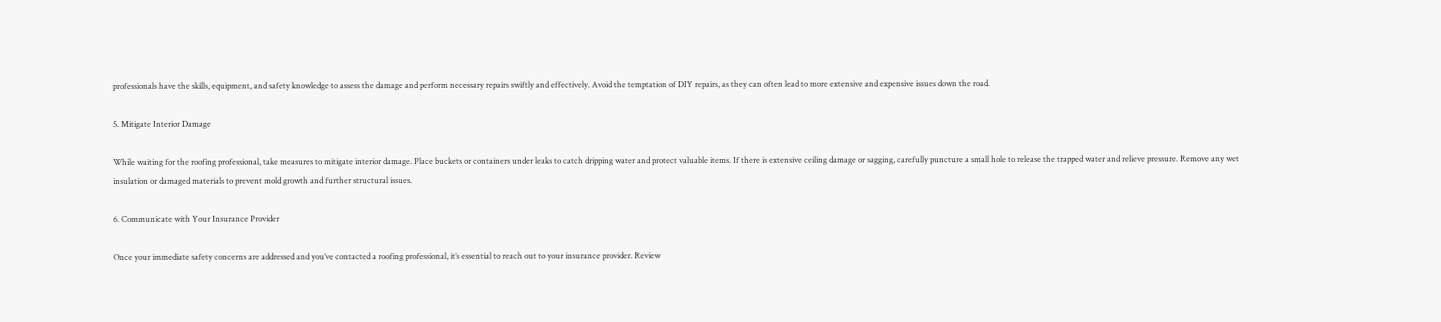professionals have the skills, equipment, and safety knowledge to assess the damage and perform necessary repairs swiftly and effectively. Avoid the temptation of DIY repairs, as they can often lead to more extensive and expensive issues down the road.

5. Mitigate Interior Damage

While waiting for the roofing professional, take measures to mitigate interior damage. Place buckets or containers under leaks to catch dripping water and protect valuable items. If there is extensive ceiling damage or sagging, carefully puncture a small hole to release the trapped water and relieve pressure. Remove any wet insulation or damaged materials to prevent mold growth and further structural issues.

6. Communicate with Your Insurance Provider

Once your immediate safety concerns are addressed and you’ve contacted a roofing professional, it’s essential to reach out to your insurance provider. Review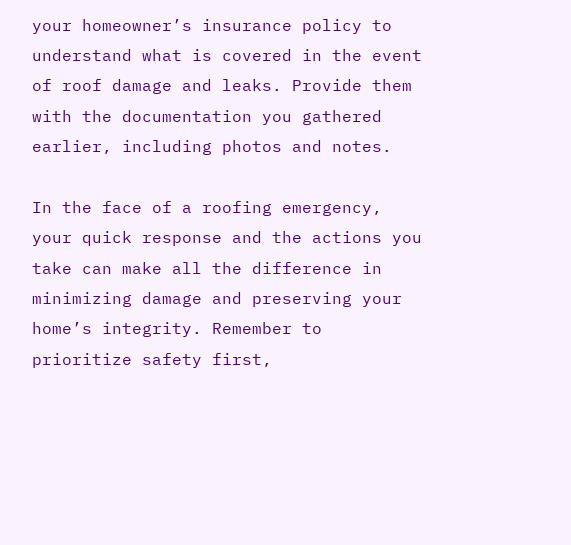your homeowner’s insurance policy to understand what is covered in the event of roof damage and leaks. Provide them with the documentation you gathered earlier, including photos and notes.

In the face of a roofing emergency, your quick response and the actions you take can make all the difference in minimizing damage and preserving your home’s integrity. Remember to prioritize safety first,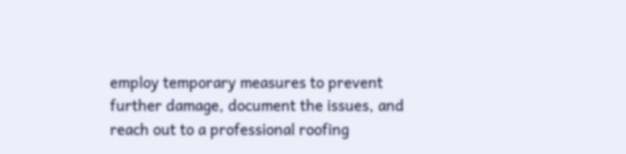employ temporary measures to prevent further damage, document the issues, and reach out to a professional roofing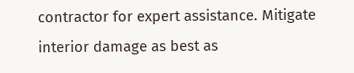contractor for expert assistance. Mitigate interior damage as best as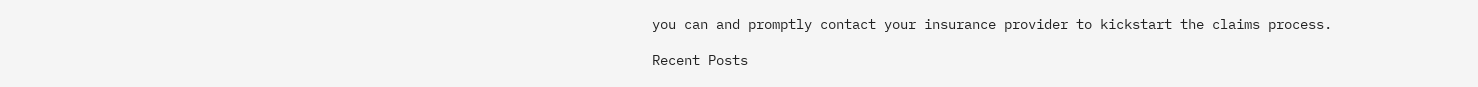you can and promptly contact your insurance provider to kickstart the claims process.

Recent Posts